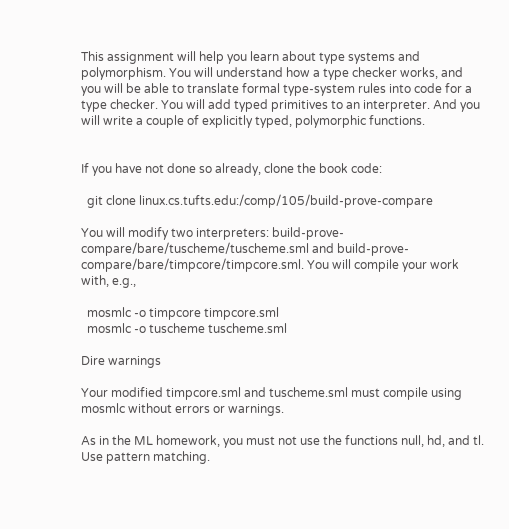This assignment will help you learn about type systems and polymorphism. You will understand how a type checker works, and you will be able to translate formal type-system rules into code for a type checker. You will add typed primitives to an interpreter. And you will write a couple of explicitly typed, polymorphic functions.


If you have not done so already, clone the book code:

  git clone linux.cs.tufts.edu:/comp/105/build-prove-compare

You will modify two interpreters: build-prove-compare/bare/tuscheme/tuscheme.sml and build-prove-compare/bare/timpcore/timpcore.sml. You will compile your work with, e.g.,

  mosmlc -o timpcore timpcore.sml
  mosmlc -o tuscheme tuscheme.sml

Dire warnings

Your modified timpcore.sml and tuscheme.sml must compile using mosmlc without errors or warnings.

As in the ML homework, you must not use the functions null, hd, and tl. Use pattern matching.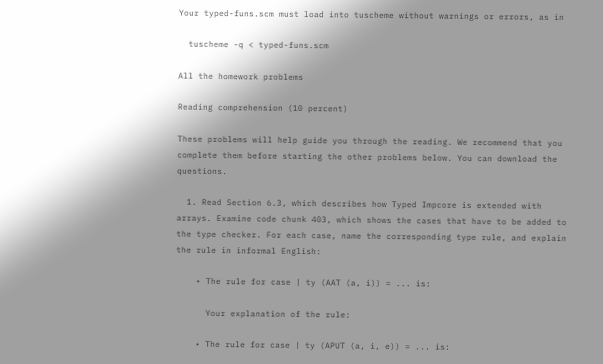Your typed-funs.scm must load into tuscheme without warnings or errors, as in

  tuscheme -q < typed-funs.scm

All the homework problems

Reading comprehension (10 percent)

These problems will help guide you through the reading. We recommend that you complete them before starting the other problems below. You can download the questions.

  1. Read Section 6.3, which describes how Typed Impcore is extended with arrays. Examine code chunk 403, which shows the cases that have to be added to the type checker. For each case, name the corresponding type rule, and explain the rule in informal English:

    • The rule for case | ty (AAT (a, i)) = ... is:

      Your explanation of the rule:

    • The rule for case | ty (APUT (a, i, e)) = ... is: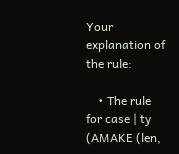Your explanation of the rule:

    • The rule for case | ty (AMAKE (len,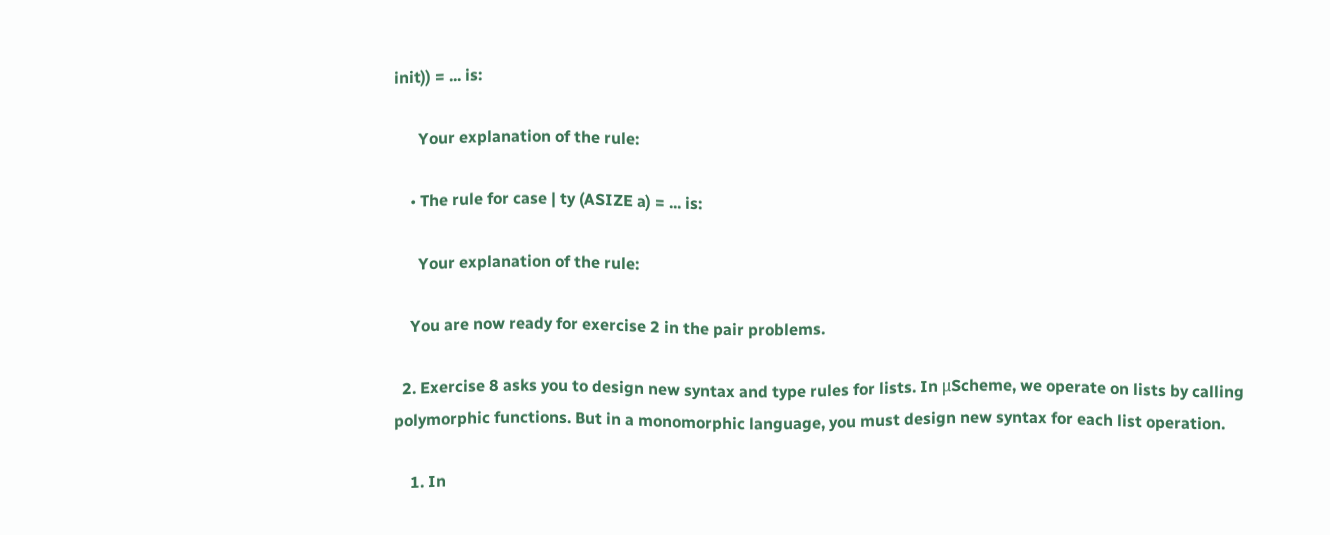init)) = ... is:

      Your explanation of the rule:

    • The rule for case | ty (ASIZE a) = ... is:

      Your explanation of the rule:

    You are now ready for exercise 2 in the pair problems.

  2. Exercise 8 asks you to design new syntax and type rules for lists. In μScheme, we operate on lists by calling polymorphic functions. But in a monomorphic language, you must design new syntax for each list operation.

    1. In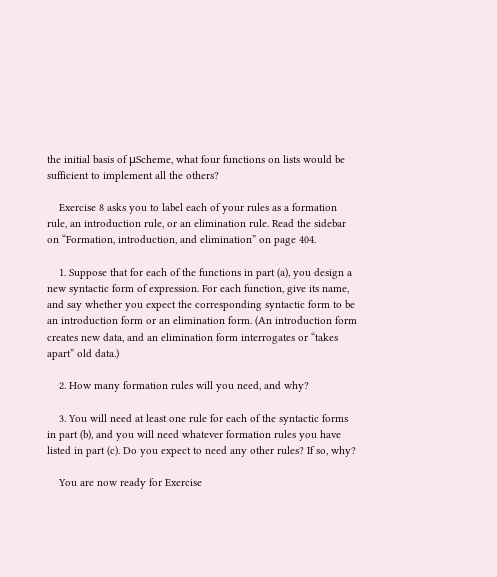the initial basis of μScheme, what four functions on lists would be sufficient to implement all the others?

    Exercise 8 asks you to label each of your rules as a formation rule, an introduction rule, or an elimination rule. Read the sidebar on “Formation, introduction, and elimination” on page 404.

    1. Suppose that for each of the functions in part (a), you design a new syntactic form of expression. For each function, give its name, and say whether you expect the corresponding syntactic form to be an introduction form or an elimination form. (An introduction form creates new data, and an elimination form interrogates or “takes apart” old data.)

    2. How many formation rules will you need, and why?

    3. You will need at least one rule for each of the syntactic forms in part (b), and you will need whatever formation rules you have listed in part (c). Do you expect to need any other rules? If so, why?

    You are now ready for Exercise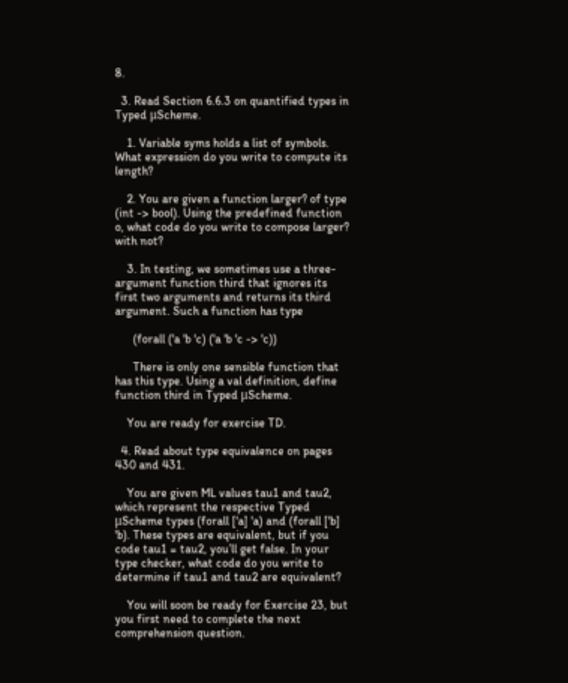8.

  3. Read Section 6.6.3 on quantified types in Typed μScheme.

    1. Variable syms holds a list of symbols. What expression do you write to compute its length?

    2. You are given a function larger? of type (int -> bool). Using the predefined function o, what code do you write to compose larger? with not?

    3. In testing, we sometimes use a three-argument function third that ignores its first two arguments and returns its third argument. Such a function has type

      (forall ('a 'b 'c) ('a 'b 'c -> 'c))

      There is only one sensible function that has this type. Using a val definition, define function third in Typed μScheme.

    You are ready for exercise TD.

  4. Read about type equivalence on pages 430 and 431.

    You are given ML values tau1 and tau2, which represent the respective Typed μScheme types (forall ['a] 'a) and (forall ['b] 'b). These types are equivalent, but if you code tau1 = tau2, you’ll get false. In your type checker, what code do you write to determine if tau1 and tau2 are equivalent?

    You will soon be ready for Exercise 23, but you first need to complete the next comprehension question.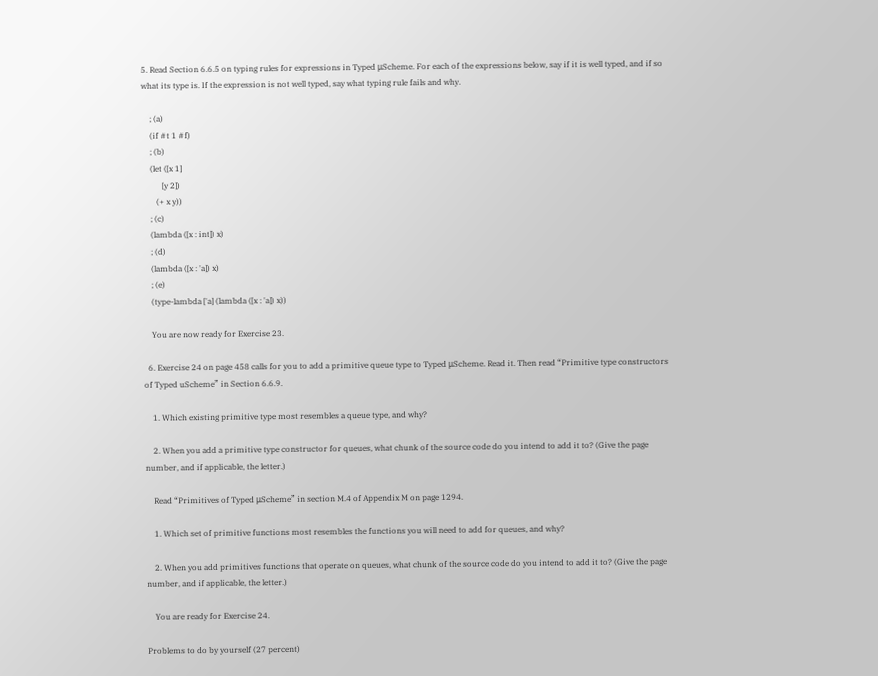5. Read Section 6.6.5 on typing rules for expressions in Typed μScheme. For each of the expressions below, say if it is well typed, and if so what its type is. If the expression is not well typed, say what typing rule fails and why.

    ; (a)
    (if #t 1 #f)
    ; (b)
    (let ([x 1]
          [y 2])
       (+ x y))
    ; (c)
    (lambda ([x : int]) x)
    ; (d)
    (lambda ([x : 'a]) x)
    ; (e)
    (type-lambda ['a] (lambda ([x : 'a]) x))

    You are now ready for Exercise 23.

  6. Exercise 24 on page 458 calls for you to add a primitive queue type to Typed μScheme. Read it. Then read “Primitive type constructors of Typed uScheme” in Section 6.6.9.

    1. Which existing primitive type most resembles a queue type, and why?

    2. When you add a primitive type constructor for queues, what chunk of the source code do you intend to add it to? (Give the page number, and if applicable, the letter.)

    Read “Primitives of Typed μScheme” in section M.4 of Appendix M on page 1294.

    1. Which set of primitive functions most resembles the functions you will need to add for queues, and why?

    2. When you add primitives functions that operate on queues, what chunk of the source code do you intend to add it to? (Give the page number, and if applicable, the letter.)

    You are ready for Exercise 24.

Problems to do by yourself (27 percent)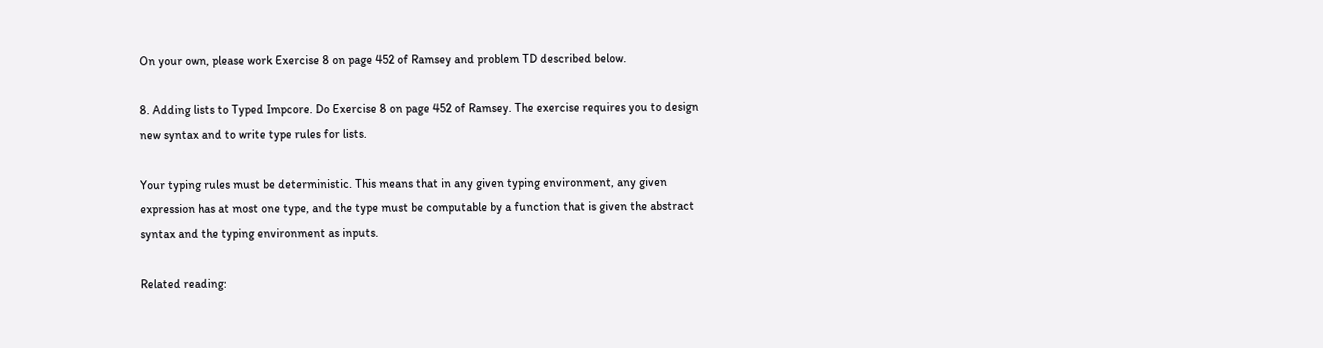On your own, please work Exercise 8 on page 452 of Ramsey and problem TD described below.

8. Adding lists to Typed Impcore. Do Exercise 8 on page 452 of Ramsey. The exercise requires you to design new syntax and to write type rules for lists.

Your typing rules must be deterministic. This means that in any given typing environment, any given expression has at most one type, and the type must be computable by a function that is given the abstract syntax and the typing environment as inputs.

Related reading: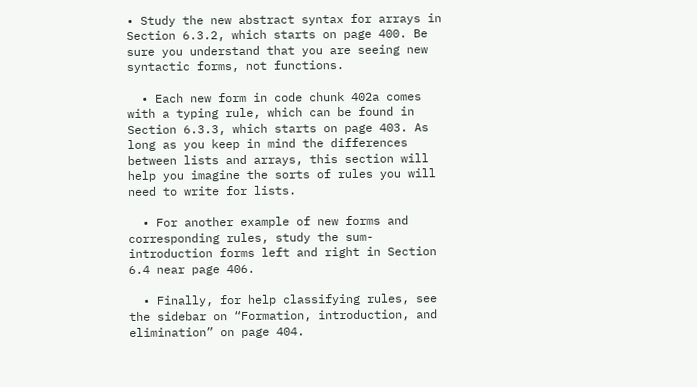• Study the new abstract syntax for arrays in Section 6.3.2, which starts on page 400. Be sure you understand that you are seeing new syntactic forms, not functions.

  • Each new form in code chunk 402a comes with a typing rule, which can be found in Section 6.3.3, which starts on page 403. As long as you keep in mind the differences between lists and arrays, this section will help you imagine the sorts of rules you will need to write for lists.

  • For another example of new forms and corresponding rules, study the sum-introduction forms left and right in Section 6.4 near page 406.

  • Finally, for help classifying rules, see the sidebar on “Formation, introduction, and elimination” on page 404.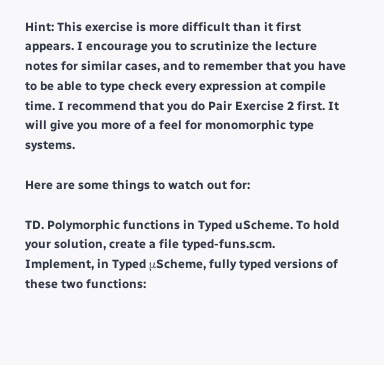Hint: This exercise is more difficult than it first appears. I encourage you to scrutinize the lecture notes for similar cases, and to remember that you have to be able to type check every expression at compile time. I recommend that you do Pair Exercise 2 first. It will give you more of a feel for monomorphic type systems.

Here are some things to watch out for:

TD. Polymorphic functions in Typed uScheme. To hold your solution, create a file typed-funs.scm. Implement, in Typed μScheme, fully typed versions of these two functions: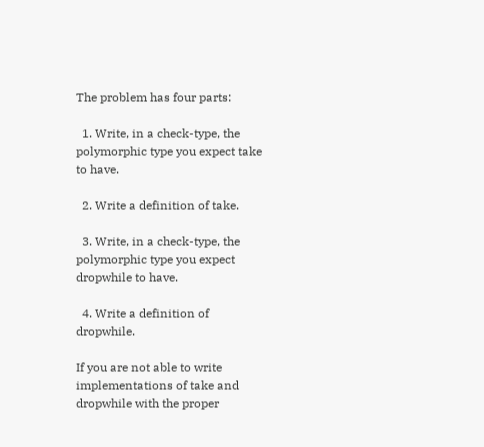The problem has four parts:

  1. Write, in a check-type, the polymorphic type you expect take to have.

  2. Write a definition of take.

  3. Write, in a check-type, the polymorphic type you expect dropwhile to have.

  4. Write a definition of dropwhile.

If you are not able to write implementations of take and dropwhile with the proper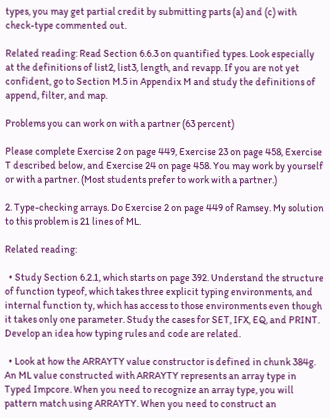types, you may get partial credit by submitting parts (a) and (c) with check-type commented out.

Related reading: Read Section 6.6.3 on quantified types. Look especially at the definitions of list2, list3, length, and revapp. If you are not yet confident, go to Section M.5 in Appendix M and study the definitions of append, filter, and map.

Problems you can work on with a partner (63 percent)

Please complete Exercise 2 on page 449, Exercise 23 on page 458, Exercise T described below, and Exercise 24 on page 458. You may work by yourself or with a partner. (Most students prefer to work with a partner.)

2. Type-checking arrays. Do Exercise 2 on page 449 of Ramsey. My solution to this problem is 21 lines of ML.

Related reading:

  • Study Section 6.2.1, which starts on page 392. Understand the structure of function typeof, which takes three explicit typing environments, and internal function ty, which has access to those environments even though it takes only one parameter. Study the cases for SET, IFX, EQ, and PRINT. Develop an idea how typing rules and code are related.

  • Look at how the ARRAYTY value constructor is defined in chunk 384g. An ML value constructed with ARRAYTY represents an array type in Typed Impcore. When you need to recognize an array type, you will pattern match using ARRAYTY. When you need to construct an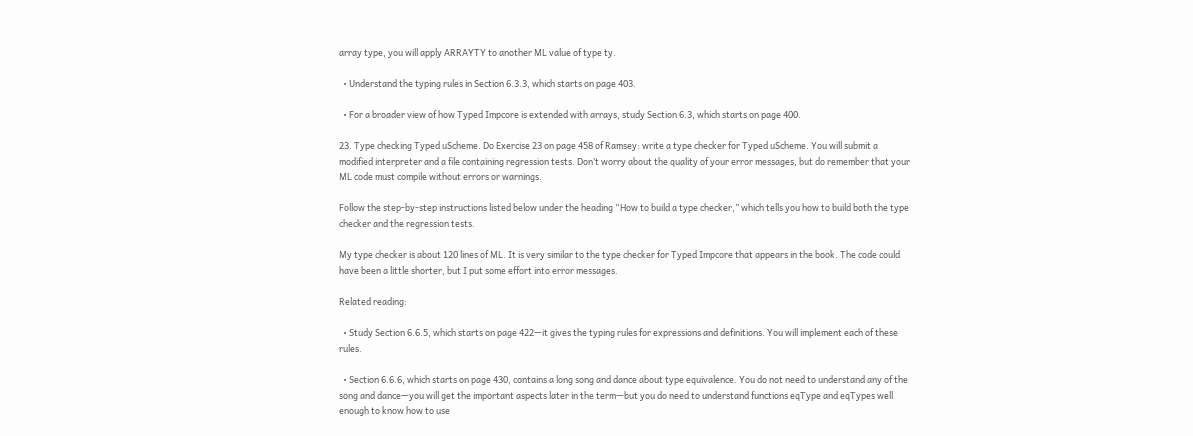array type, you will apply ARRAYTY to another ML value of type ty.

  • Understand the typing rules in Section 6.3.3, which starts on page 403.

  • For a broader view of how Typed Impcore is extended with arrays, study Section 6.3, which starts on page 400.

23. Type checking Typed uScheme. Do Exercise 23 on page 458 of Ramsey: write a type checker for Typed uScheme. You will submit a modified interpreter and a file containing regression tests. Don’t worry about the quality of your error messages, but do remember that your ML code must compile without errors or warnings.

Follow the step-by-step instructions listed below under the heading “How to build a type checker,” which tells you how to build both the type checker and the regression tests.

My type checker is about 120 lines of ML. It is very similar to the type checker for Typed Impcore that appears in the book. The code could have been a little shorter, but I put some effort into error messages.

Related reading:

  • Study Section 6.6.5, which starts on page 422—it gives the typing rules for expressions and definitions. You will implement each of these rules.

  • Section 6.6.6, which starts on page 430, contains a long song and dance about type equivalence. You do not need to understand any of the song and dance—you will get the important aspects later in the term—but you do need to understand functions eqType and eqTypes well enough to know how to use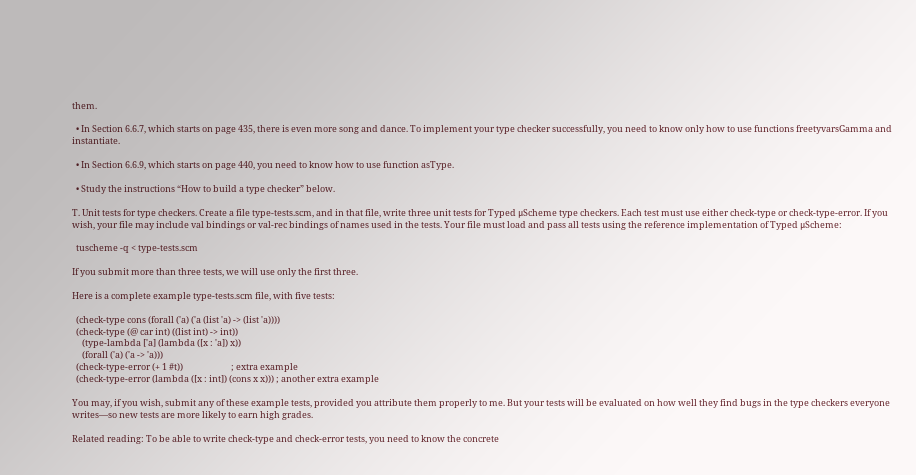them.

  • In Section 6.6.7, which starts on page 435, there is even more song and dance. To implement your type checker successfully, you need to know only how to use functions freetyvarsGamma and instantiate.

  • In Section 6.6.9, which starts on page 440, you need to know how to use function asType.

  • Study the instructions “How to build a type checker” below.

T. Unit tests for type checkers. Create a file type-tests.scm, and in that file, write three unit tests for Typed μScheme type checkers. Each test must use either check-type or check-type-error. If you wish, your file may include val bindings or val-rec bindings of names used in the tests. Your file must load and pass all tests using the reference implementation of Typed μScheme:

  tuscheme -q < type-tests.scm

If you submit more than three tests, we will use only the first three.

Here is a complete example type-tests.scm file, with five tests:

  (check-type cons (forall ('a) ('a (list 'a) -> (list 'a))))
  (check-type (@ car int) ((list int) -> int))
     (type-lambda ['a] (lambda ([x : 'a]) x))
     (forall ('a) ('a -> 'a)))
  (check-type-error (+ 1 #t))                        ; extra example
  (check-type-error (lambda ([x : int]) (cons x x))) ; another extra example

You may, if you wish, submit any of these example tests, provided you attribute them properly to me. But your tests will be evaluated on how well they find bugs in the type checkers everyone writes—so new tests are more likely to earn high grades.

Related reading: To be able to write check-type and check-error tests, you need to know the concrete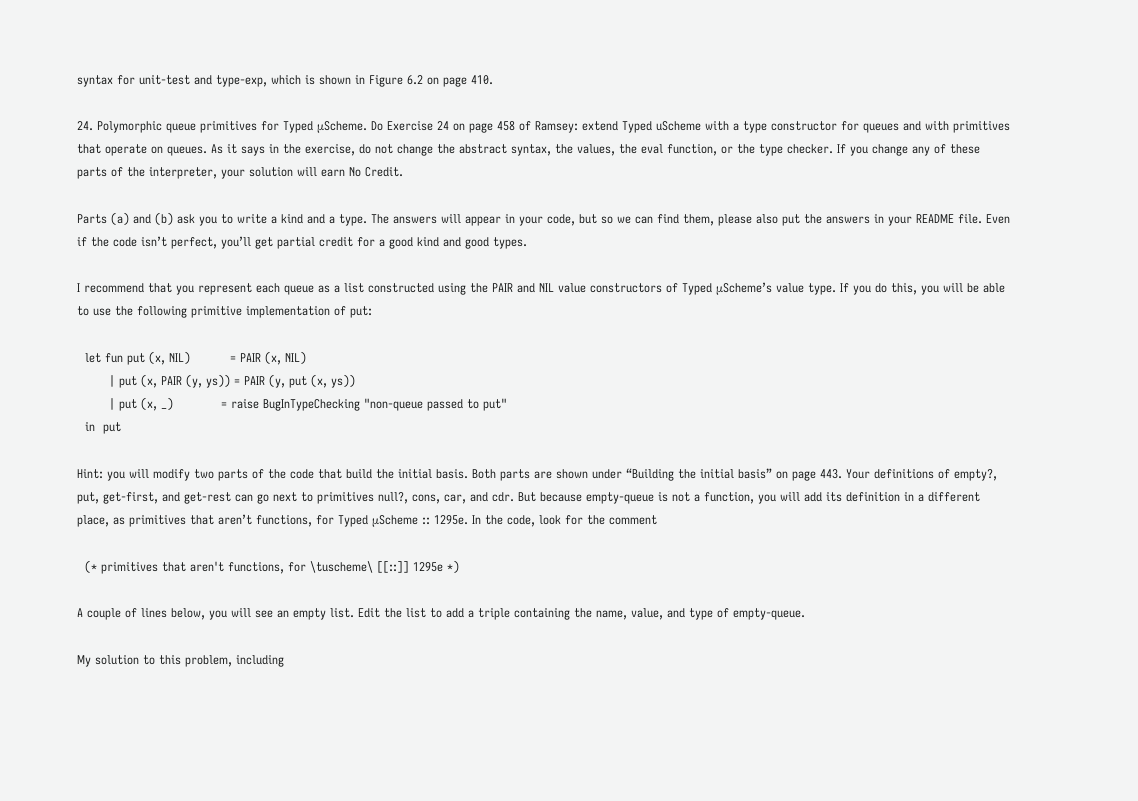syntax for unit-test and type-exp, which is shown in Figure 6.2 on page 410.

24. Polymorphic queue primitives for Typed μScheme. Do Exercise 24 on page 458 of Ramsey: extend Typed uScheme with a type constructor for queues and with primitives that operate on queues. As it says in the exercise, do not change the abstract syntax, the values, the eval function, or the type checker. If you change any of these parts of the interpreter, your solution will earn No Credit.

Parts (a) and (b) ask you to write a kind and a type. The answers will appear in your code, but so we can find them, please also put the answers in your README file. Even if the code isn’t perfect, you’ll get partial credit for a good kind and good types.

I recommend that you represent each queue as a list constructed using the PAIR and NIL value constructors of Typed μScheme’s value type. If you do this, you will be able to use the following primitive implementation of put:

  let fun put (x, NIL)          = PAIR (x, NIL)
        | put (x, PAIR (y, ys)) = PAIR (y, put (x, ys))
        | put (x, _)            = raise BugInTypeChecking "non-queue passed to put"
  in  put

Hint: you will modify two parts of the code that build the initial basis. Both parts are shown under “Building the initial basis” on page 443. Your definitions of empty?, put, get-first, and get-rest can go next to primitives null?, cons, car, and cdr. But because empty-queue is not a function, you will add its definition in a different place, as primitives that aren’t functions, for Typed μScheme :: 1295e. In the code, look for the comment

  (* primitives that aren't functions, for \tuscheme\ [[::]] 1295e *)

A couple of lines below, you will see an empty list. Edit the list to add a triple containing the name, value, and type of empty-queue.

My solution to this problem, including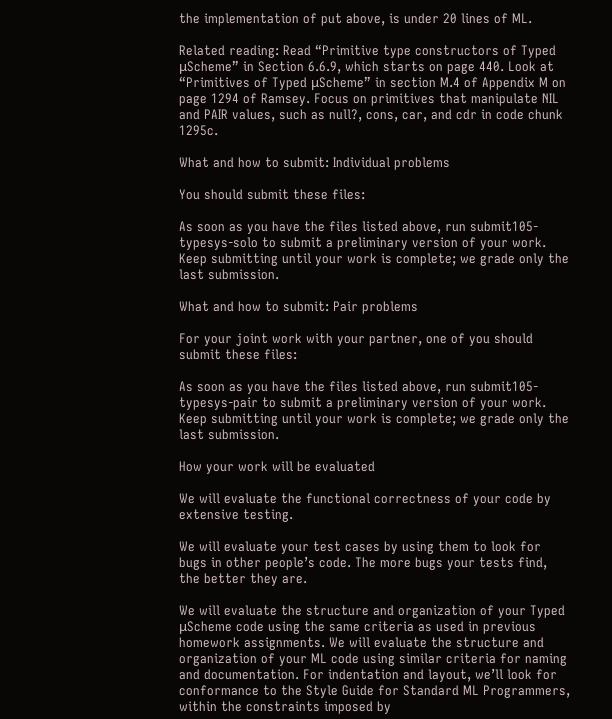the implementation of put above, is under 20 lines of ML.

Related reading: Read “Primitive type constructors of Typed μScheme” in Section 6.6.9, which starts on page 440. Look at “Primitives of Typed μScheme” in section M.4 of Appendix M on page 1294 of Ramsey. Focus on primitives that manipulate NIL and PAIR values, such as null?, cons, car, and cdr in code chunk 1295c.

What and how to submit: Individual problems

You should submit these files:

As soon as you have the files listed above, run submit105-typesys-solo to submit a preliminary version of your work. Keep submitting until your work is complete; we grade only the last submission.

What and how to submit: Pair problems

For your joint work with your partner, one of you should submit these files:

As soon as you have the files listed above, run submit105-typesys-pair to submit a preliminary version of your work. Keep submitting until your work is complete; we grade only the last submission.

How your work will be evaluated

We will evaluate the functional correctness of your code by extensive testing.

We will evaluate your test cases by using them to look for bugs in other people’s code. The more bugs your tests find, the better they are.

We will evaluate the structure and organization of your Typed μScheme code using the same criteria as used in previous homework assignments. We will evaluate the structure and organization of your ML code using similar criteria for naming and documentation. For indentation and layout, we’ll look for conformance to the Style Guide for Standard ML Programmers, within the constraints imposed by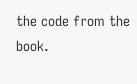the code from the book.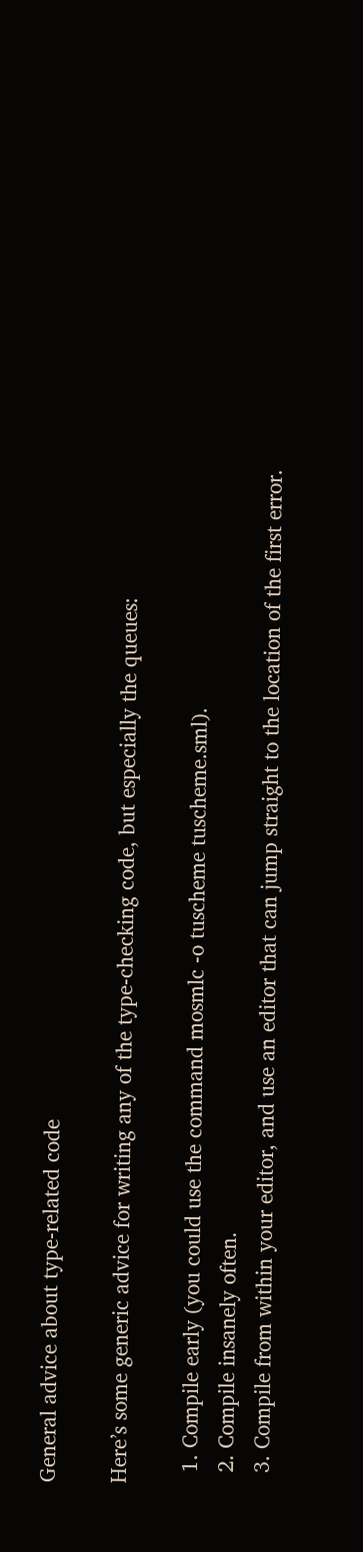General advice about type-related code

Here’s some generic advice for writing any of the type-checking code, but especially the queues:

  1. Compile early (you could use the command mosmlc -o tuscheme tuscheme.sml).
  2. Compile insanely often.
  3. Compile from within your editor, and use an editor that can jump straight to the location of the first error.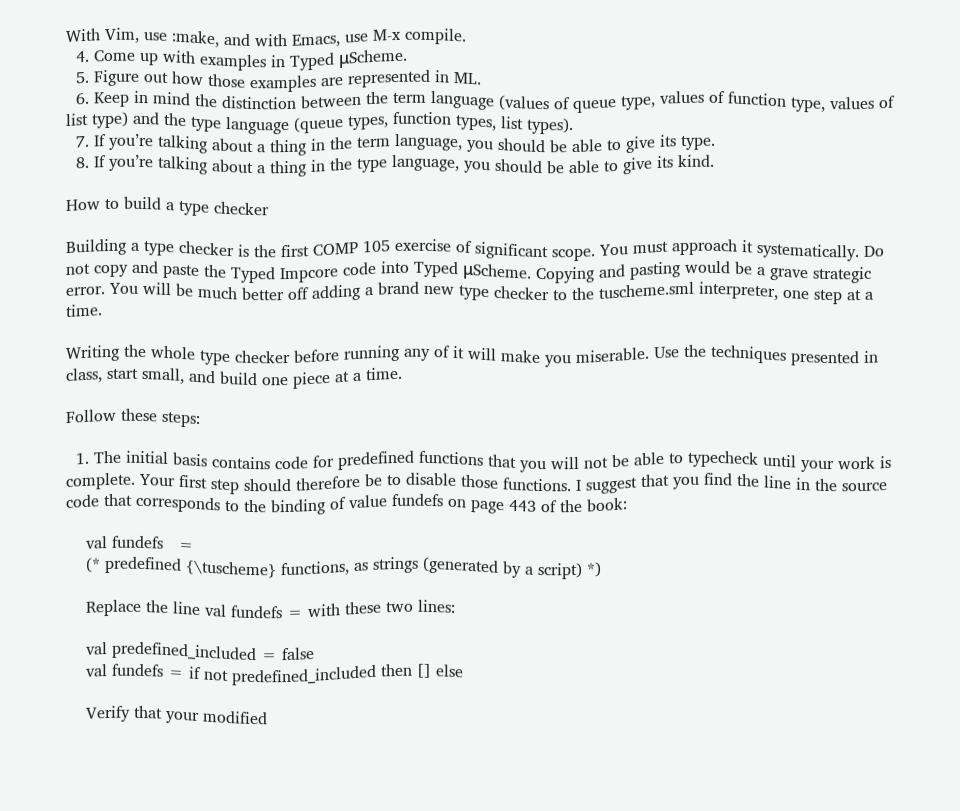With Vim, use :make, and with Emacs, use M-x compile.
  4. Come up with examples in Typed μScheme.
  5. Figure out how those examples are represented in ML.
  6. Keep in mind the distinction between the term language (values of queue type, values of function type, values of list type) and the type language (queue types, function types, list types).
  7. If you’re talking about a thing in the term language, you should be able to give its type.
  8. If you’re talking about a thing in the type language, you should be able to give its kind.

How to build a type checker

Building a type checker is the first COMP 105 exercise of significant scope. You must approach it systematically. Do not copy and paste the Typed Impcore code into Typed μScheme. Copying and pasting would be a grave strategic error. You will be much better off adding a brand new type checker to the tuscheme.sml interpreter, one step at a time.

Writing the whole type checker before running any of it will make you miserable. Use the techniques presented in class, start small, and build one piece at a time.

Follow these steps:

  1. The initial basis contains code for predefined functions that you will not be able to typecheck until your work is complete. Your first step should therefore be to disable those functions. I suggest that you find the line in the source code that corresponds to the binding of value fundefs on page 443 of the book:

    val fundefs   =
    (* predefined {\tuscheme} functions, as strings (generated by a script) *)

    Replace the line val fundefs = with these two lines:

    val predefined_included = false
    val fundefs = if not predefined_included then [] else

    Verify that your modified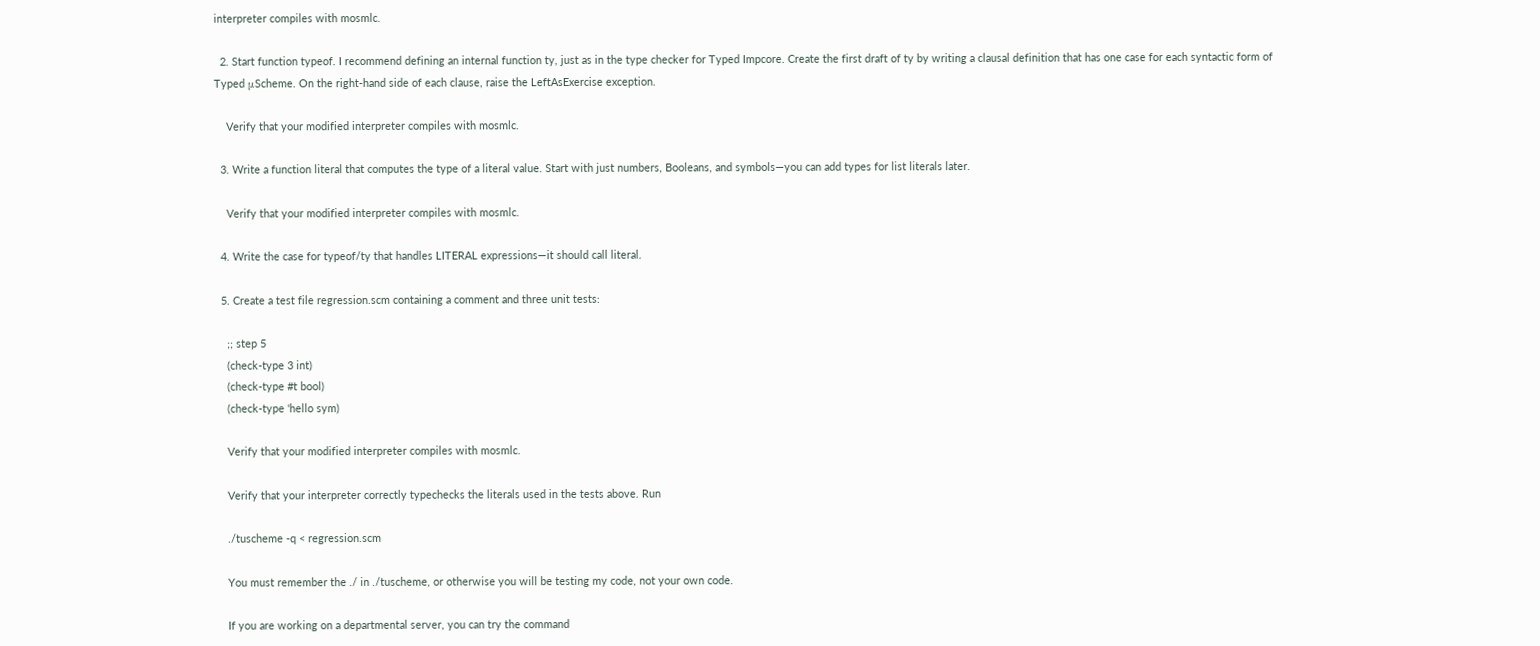interpreter compiles with mosmlc.

  2. Start function typeof. I recommend defining an internal function ty, just as in the type checker for Typed Impcore. Create the first draft of ty by writing a clausal definition that has one case for each syntactic form of Typed μScheme. On the right-hand side of each clause, raise the LeftAsExercise exception.

    Verify that your modified interpreter compiles with mosmlc.

  3. Write a function literal that computes the type of a literal value. Start with just numbers, Booleans, and symbols—you can add types for list literals later.

    Verify that your modified interpreter compiles with mosmlc.

  4. Write the case for typeof/ty that handles LITERAL expressions—it should call literal.

  5. Create a test file regression.scm containing a comment and three unit tests:

    ;; step 5
    (check-type 3 int)
    (check-type #t bool)
    (check-type 'hello sym)

    Verify that your modified interpreter compiles with mosmlc.

    Verify that your interpreter correctly typechecks the literals used in the tests above. Run

    ./tuscheme -q < regression.scm

    You must remember the ./ in ./tuscheme, or otherwise you will be testing my code, not your own code.

    If you are working on a departmental server, you can try the command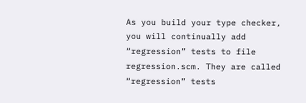As you build your type checker, you will continually add “regression” tests to file regression.scm. They are called “regression” tests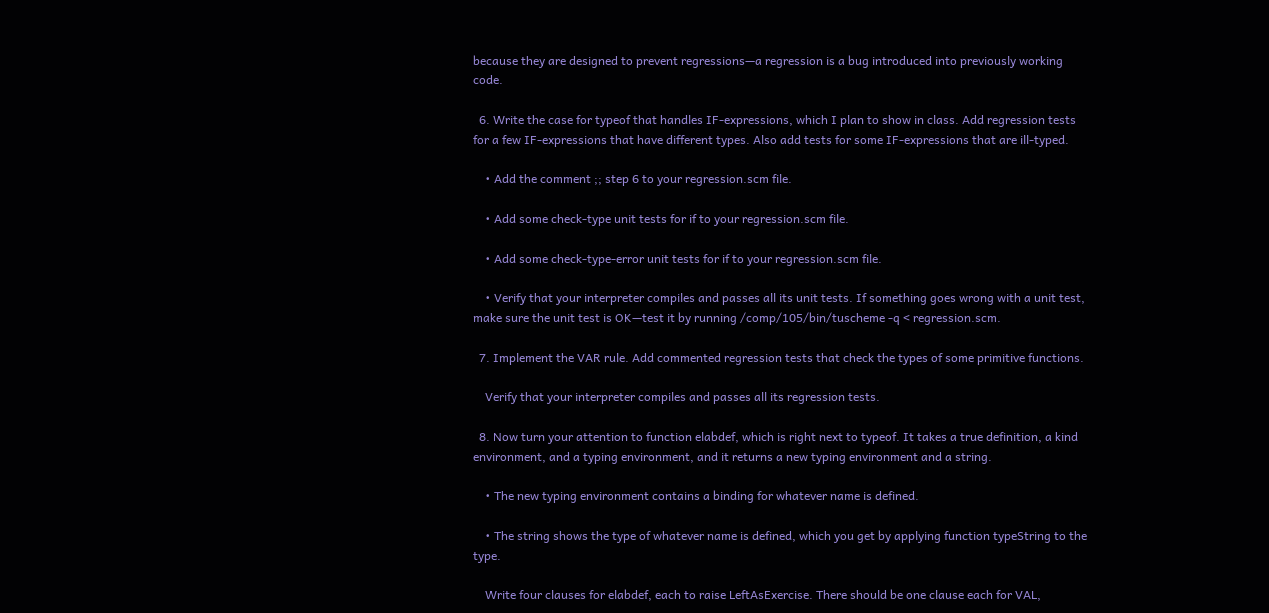because they are designed to prevent regressions—a regression is a bug introduced into previously working code.

  6. Write the case for typeof that handles IF-expressions, which I plan to show in class. Add regression tests for a few IF-expressions that have different types. Also add tests for some IF-expressions that are ill-typed.

    • Add the comment ;; step 6 to your regression.scm file.

    • Add some check-type unit tests for if to your regression.scm file.

    • Add some check-type-error unit tests for if to your regression.scm file.

    • Verify that your interpreter compiles and passes all its unit tests. If something goes wrong with a unit test, make sure the unit test is OK—test it by running /comp/105/bin/tuscheme -q < regression.scm.

  7. Implement the VAR rule. Add commented regression tests that check the types of some primitive functions.

    Verify that your interpreter compiles and passes all its regression tests.

  8. Now turn your attention to function elabdef, which is right next to typeof. It takes a true definition, a kind environment, and a typing environment, and it returns a new typing environment and a string.

    • The new typing environment contains a binding for whatever name is defined.

    • The string shows the type of whatever name is defined, which you get by applying function typeString to the type.

    Write four clauses for elabdef, each to raise LeftAsExercise. There should be one clause each for VAL,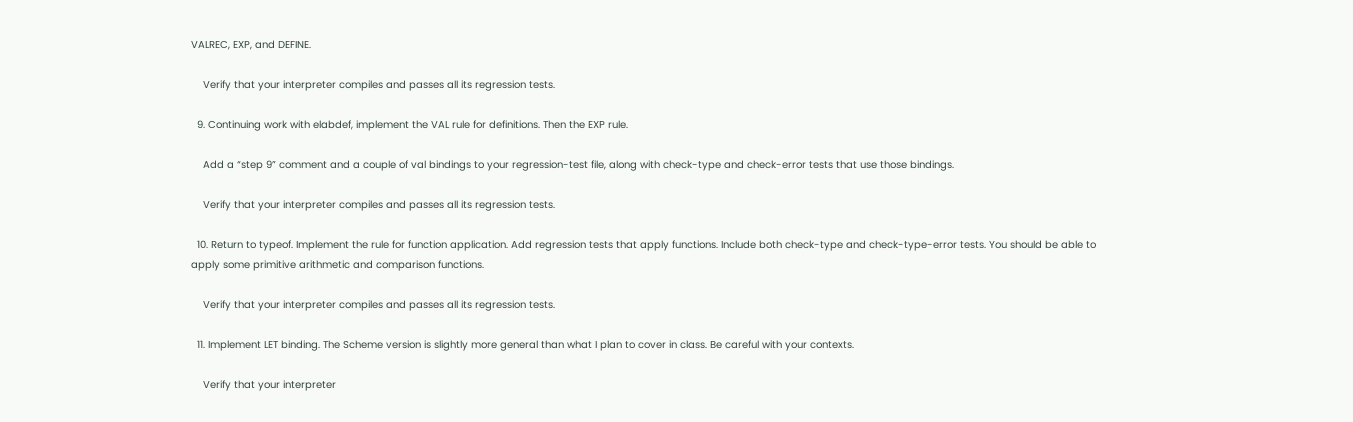VALREC, EXP, and DEFINE.

    Verify that your interpreter compiles and passes all its regression tests.

  9. Continuing work with elabdef, implement the VAL rule for definitions. Then the EXP rule.

    Add a “step 9” comment and a couple of val bindings to your regression-test file, along with check-type and check-error tests that use those bindings.

    Verify that your interpreter compiles and passes all its regression tests.

  10. Return to typeof. Implement the rule for function application. Add regression tests that apply functions. Include both check-type and check-type-error tests. You should be able to apply some primitive arithmetic and comparison functions.

    Verify that your interpreter compiles and passes all its regression tests.

  11. Implement LET binding. The Scheme version is slightly more general than what I plan to cover in class. Be careful with your contexts.

    Verify that your interpreter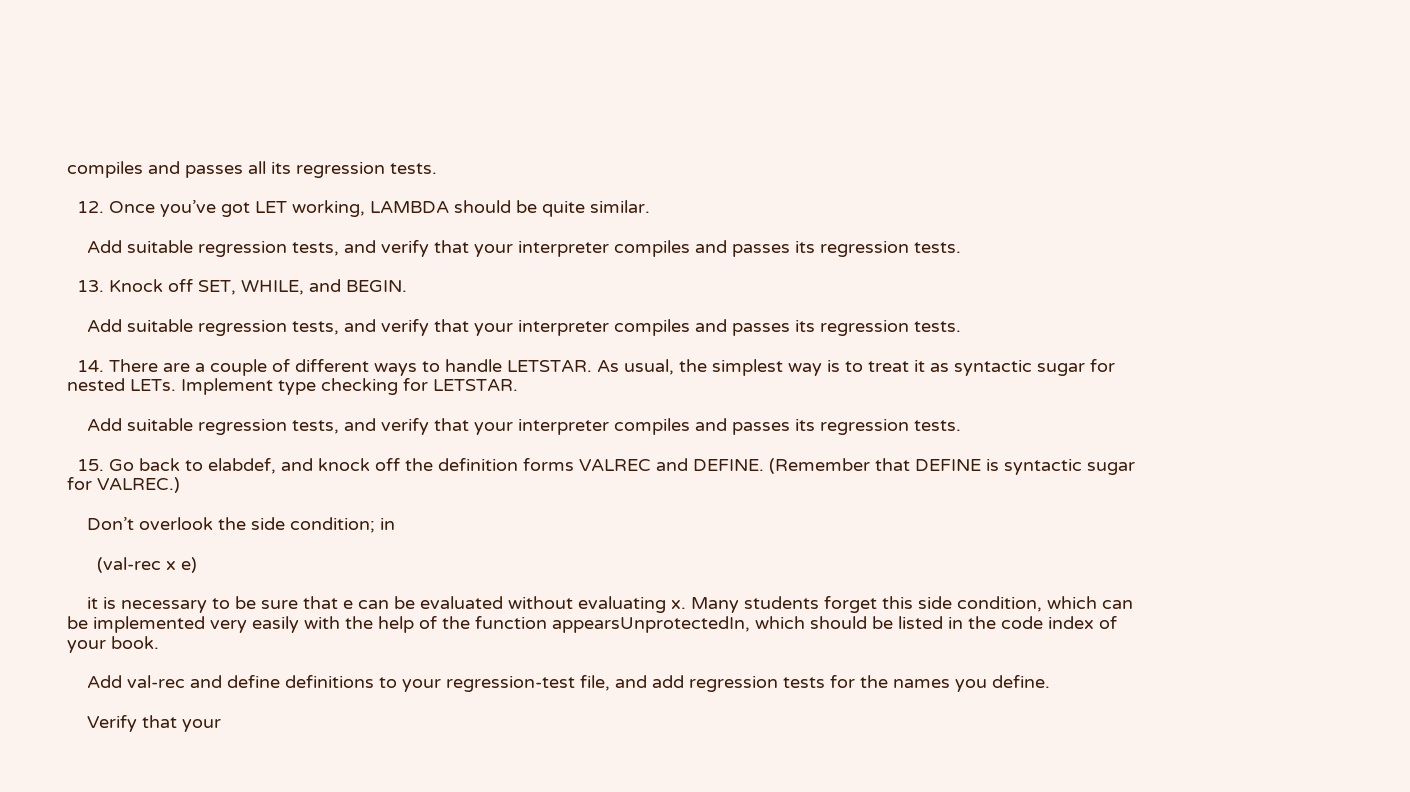compiles and passes all its regression tests.

  12. Once you’ve got LET working, LAMBDA should be quite similar.

    Add suitable regression tests, and verify that your interpreter compiles and passes its regression tests.

  13. Knock off SET, WHILE, and BEGIN.

    Add suitable regression tests, and verify that your interpreter compiles and passes its regression tests.

  14. There are a couple of different ways to handle LETSTAR. As usual, the simplest way is to treat it as syntactic sugar for nested LETs. Implement type checking for LETSTAR.

    Add suitable regression tests, and verify that your interpreter compiles and passes its regression tests.

  15. Go back to elabdef, and knock off the definition forms VALREC and DEFINE. (Remember that DEFINE is syntactic sugar for VALREC.)

    Don’t overlook the side condition; in

      (val-rec x e)

    it is necessary to be sure that e can be evaluated without evaluating x. Many students forget this side condition, which can be implemented very easily with the help of the function appearsUnprotectedIn, which should be listed in the code index of your book.

    Add val-rec and define definitions to your regression-test file, and add regression tests for the names you define.

    Verify that your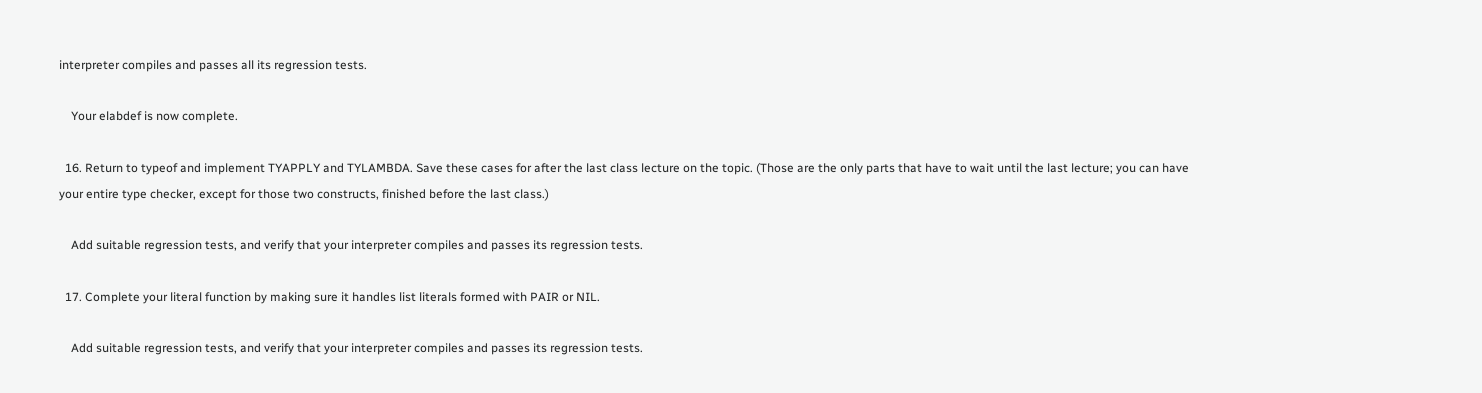interpreter compiles and passes all its regression tests.

    Your elabdef is now complete.

  16. Return to typeof and implement TYAPPLY and TYLAMBDA. Save these cases for after the last class lecture on the topic. (Those are the only parts that have to wait until the last lecture; you can have your entire type checker, except for those two constructs, finished before the last class.)

    Add suitable regression tests, and verify that your interpreter compiles and passes its regression tests.

  17. Complete your literal function by making sure it handles list literals formed with PAIR or NIL.

    Add suitable regression tests, and verify that your interpreter compiles and passes its regression tests.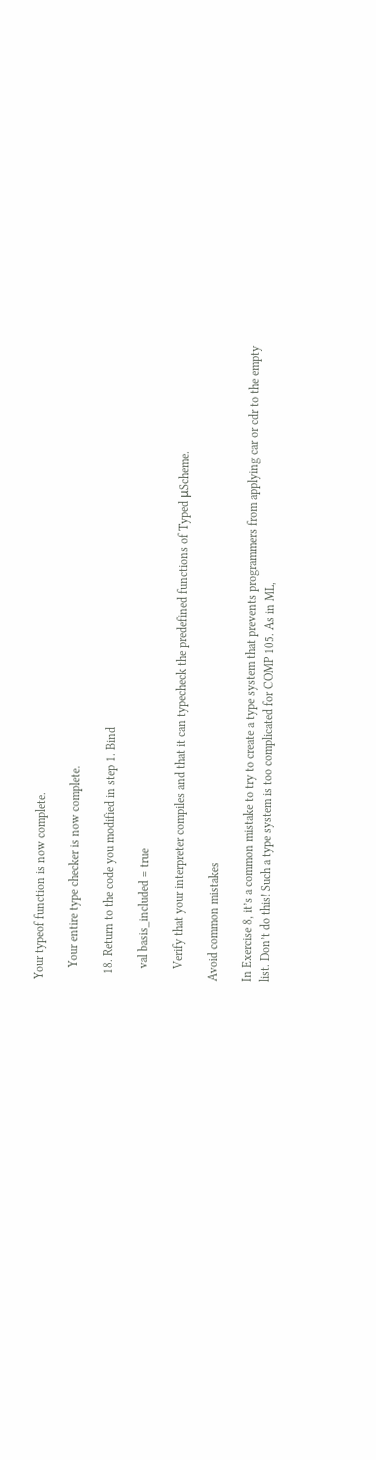Your typeof function is now complete.

    Your entire type checker is now complete.

  18. Return to the code you modified in step 1. Bind

    val basis_included = true

    Verify that your interpreter compiles and that it can typecheck the predefined functions of Typed μScheme.

Avoid common mistakes

In Exercise 8, it’s a common mistake to try to create a type system that prevents programmers from applying car or cdr to the empty list. Don’t do this! Such a type system is too complicated for COMP 105. As in ML,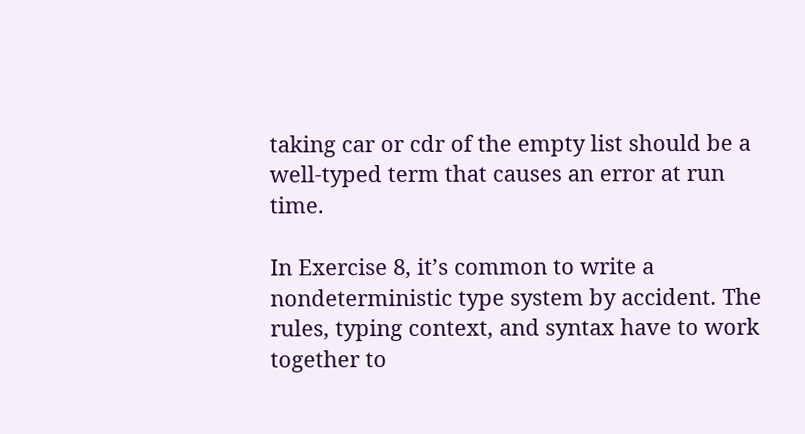taking car or cdr of the empty list should be a well-typed term that causes an error at run time.

In Exercise 8, it’s common to write a nondeterministic type system by accident. The rules, typing context, and syntax have to work together to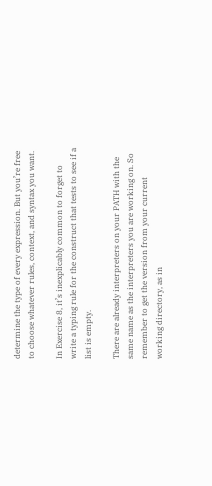determine the type of every expression. But you’re free to choose whatever rules, context, and syntax you want.

In Exercise 8, it’s inexplicably common to forget to write a typing rule for the construct that tests to see if a list is empty.

There are already interpreters on your PATH with the same name as the interpreters you are working on. So remember to get the version from your current working directory, as in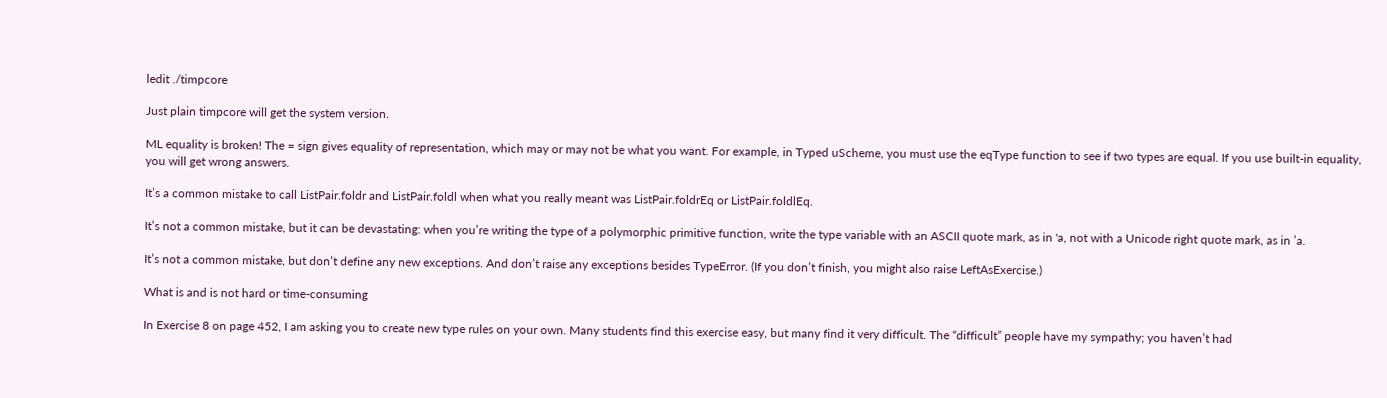ledit ./timpcore

Just plain timpcore will get the system version.

ML equality is broken! The = sign gives equality of representation, which may or may not be what you want. For example, in Typed uScheme, you must use the eqType function to see if two types are equal. If you use built-in equality, you will get wrong answers.

It’s a common mistake to call ListPair.foldr and ListPair.foldl when what you really meant was ListPair.foldrEq or ListPair.foldlEq.

It’s not a common mistake, but it can be devastating: when you’re writing the type of a polymorphic primitive function, write the type variable with an ASCII quote mark, as in 'a, not with a Unicode right quote mark, as in ’a.

It’s not a common mistake, but don’t define any new exceptions. And don’t raise any exceptions besides TypeError. (If you don’t finish, you might also raise LeftAsExercise.)

What is and is not hard or time-consuming

In Exercise 8 on page 452, I am asking you to create new type rules on your own. Many students find this exercise easy, but many find it very difficult. The “difficult” people have my sympathy; you haven’t had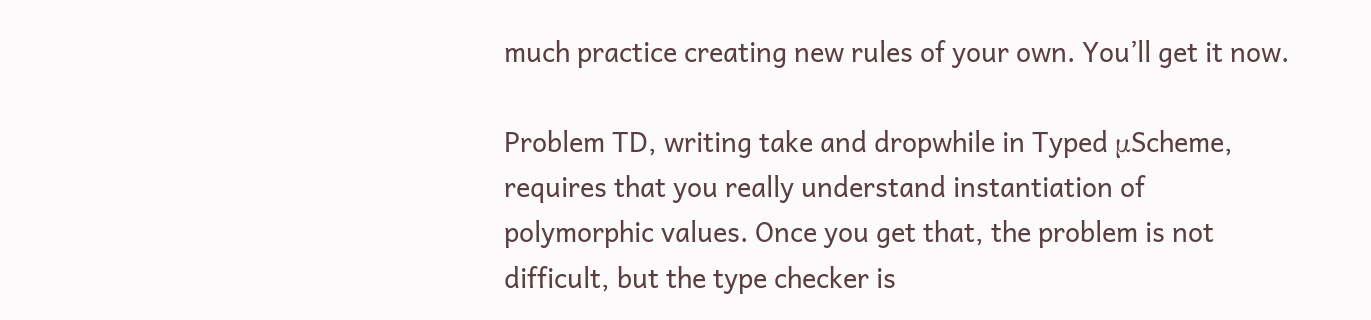much practice creating new rules of your own. You’ll get it now.

Problem TD, writing take and dropwhile in Typed μScheme, requires that you really understand instantiation of polymorphic values. Once you get that, the problem is not difficult, but the type checker is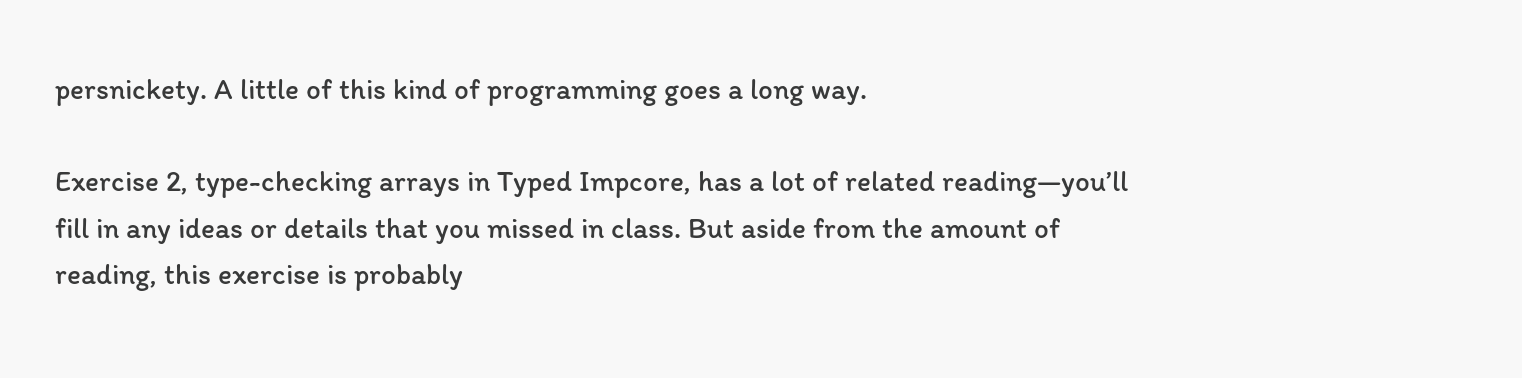persnickety. A little of this kind of programming goes a long way.

Exercise 2, type-checking arrays in Typed Impcore, has a lot of related reading—you’ll fill in any ideas or details that you missed in class. But aside from the amount of reading, this exercise is probably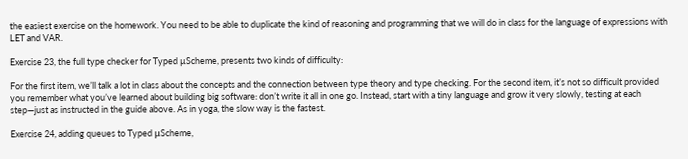the easiest exercise on the homework. You need to be able to duplicate the kind of reasoning and programming that we will do in class for the language of expressions with LET and VAR.

Exercise 23, the full type checker for Typed µScheme, presents two kinds of difficulty:

For the first item, we’ll talk a lot in class about the concepts and the connection between type theory and type checking. For the second item, it’s not so difficult provided you remember what you’ve learned about building big software: don’t write it all in one go. Instead, start with a tiny language and grow it very slowly, testing at each step—just as instructed in the guide above. As in yoga, the slow way is the fastest.

Exercise 24, adding queues to Typed μScheme,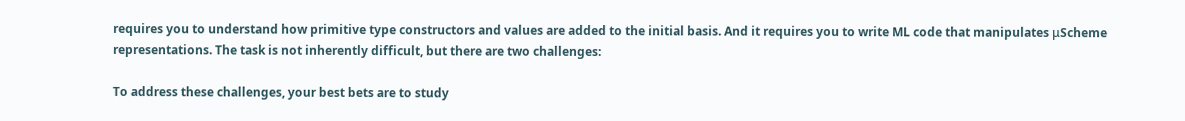requires you to understand how primitive type constructors and values are added to the initial basis. And it requires you to write ML code that manipulates μScheme representations. The task is not inherently difficult, but there are two challenges:

To address these challenges, your best bets are to study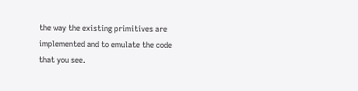the way the existing primitives are implemented and to emulate the code that you see.